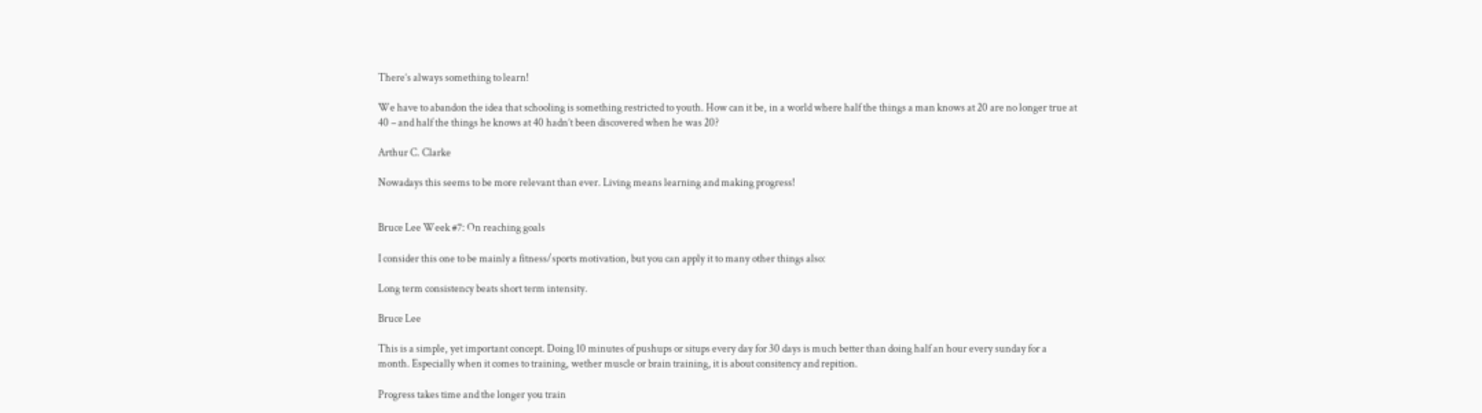There’s always something to learn!

We have to abandon the idea that schooling is something restricted to youth. How can it be, in a world where half the things a man knows at 20 are no longer true at 40 – and half the things he knows at 40 hadn’t been discovered when he was 20?

Arthur C. Clarke

Nowadays this seems to be more relevant than ever. Living means learning and making progress!


Bruce Lee Week #7: On reaching goals

I consider this one to be mainly a fitness/sports motivation, but you can apply it to many other things also:

Long term consistency beats short term intensity.

Bruce Lee

This is a simple, yet important concept. Doing 10 minutes of pushups or situps every day for 30 days is much better than doing half an hour every sunday for a month. Especially when it comes to training, wether muscle or brain training, it is about consitency and repition.

Progress takes time and the longer you train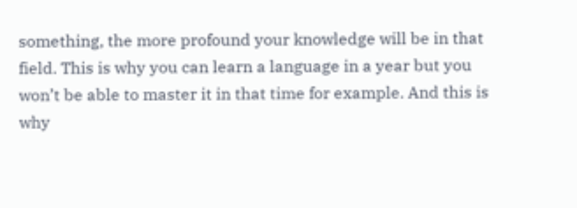something, the more profound your knowledge will be in that field. This is why you can learn a language in a year but you won’t be able to master it in that time for example. And this is why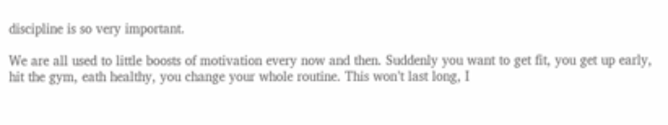discipline is so very important.

We are all used to little boosts of motivation every now and then. Suddenly you want to get fit, you get up early, hit the gym, eath healthy, you change your whole routine. This won’t last long, I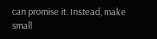can promise it. Instead, make small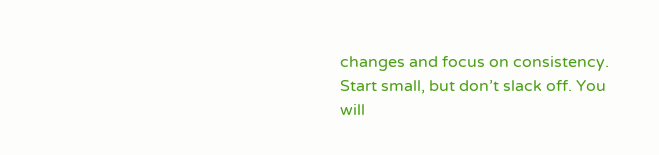changes and focus on consistency. Start small, but don’t slack off. You will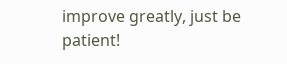improve greatly, just be patient!